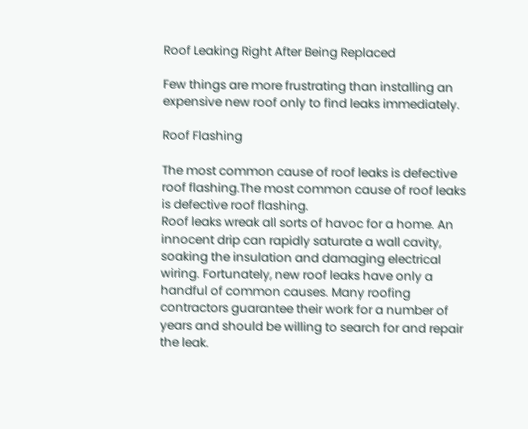Roof Leaking Right After Being Replaced

Few things are more frustrating than installing an expensive new roof only to find leaks immediately.

Roof Flashing

The most common cause of roof leaks is defective roof flashing.The most common cause of roof leaks is defective roof flashing.
Roof leaks wreak all sorts of havoc for a home. An innocent drip can rapidly saturate a wall cavity, soaking the insulation and damaging electrical wiring. Fortunately, new roof leaks have only a handful of common causes. Many roofing contractors guarantee their work for a number of years and should be willing to search for and repair the leak.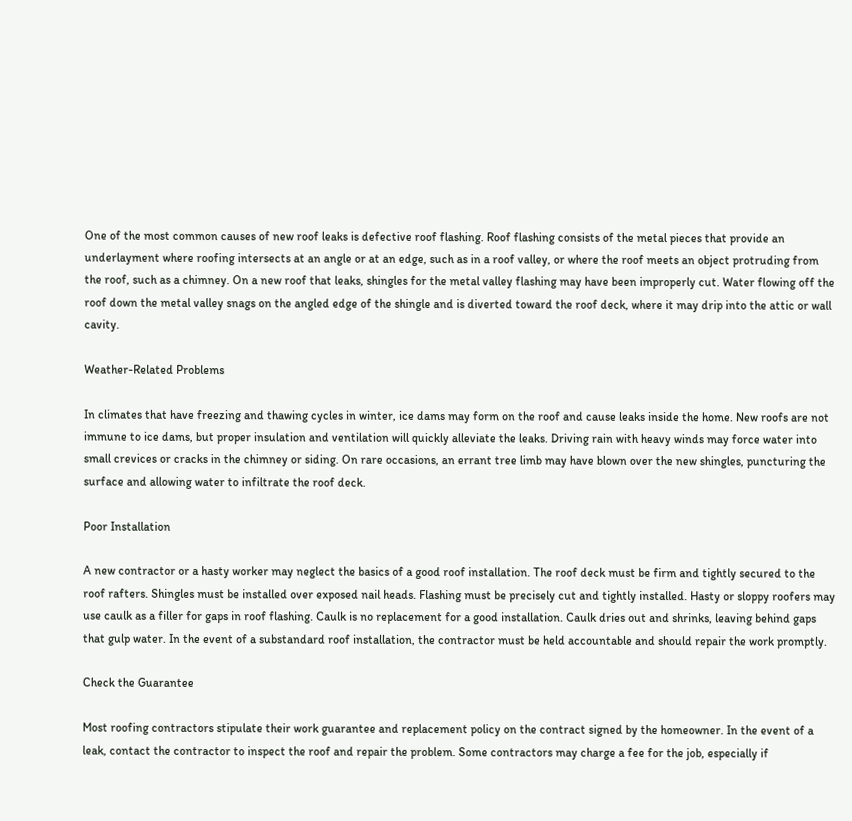One of the most common causes of new roof leaks is defective roof flashing. Roof flashing consists of the metal pieces that provide an underlayment where roofing intersects at an angle or at an edge, such as in a roof valley, or where the roof meets an object protruding from the roof, such as a chimney. On a new roof that leaks, shingles for the metal valley flashing may have been improperly cut. Water flowing off the roof down the metal valley snags on the angled edge of the shingle and is diverted toward the roof deck, where it may drip into the attic or wall cavity.

Weather-Related Problems

In climates that have freezing and thawing cycles in winter, ice dams may form on the roof and cause leaks inside the home. New roofs are not immune to ice dams, but proper insulation and ventilation will quickly alleviate the leaks. Driving rain with heavy winds may force water into small crevices or cracks in the chimney or siding. On rare occasions, an errant tree limb may have blown over the new shingles, puncturing the surface and allowing water to infiltrate the roof deck.

Poor Installation

A new contractor or a hasty worker may neglect the basics of a good roof installation. The roof deck must be firm and tightly secured to the roof rafters. Shingles must be installed over exposed nail heads. Flashing must be precisely cut and tightly installed. Hasty or sloppy roofers may use caulk as a filler for gaps in roof flashing. Caulk is no replacement for a good installation. Caulk dries out and shrinks, leaving behind gaps that gulp water. In the event of a substandard roof installation, the contractor must be held accountable and should repair the work promptly.

Check the Guarantee

Most roofing contractors stipulate their work guarantee and replacement policy on the contract signed by the homeowner. In the event of a leak, contact the contractor to inspect the roof and repair the problem. Some contractors may charge a fee for the job, especially if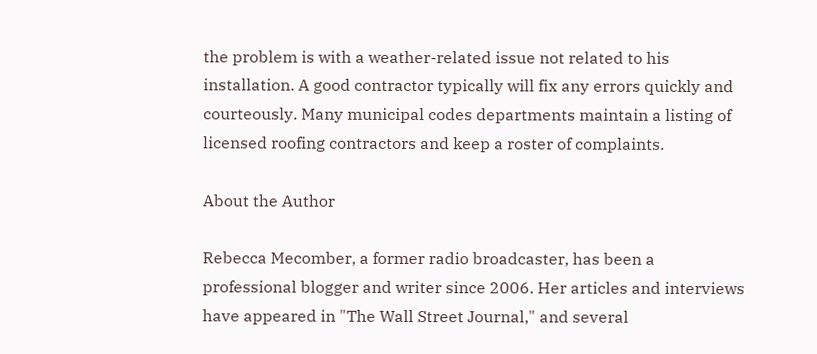the problem is with a weather-related issue not related to his installation. A good contractor typically will fix any errors quickly and courteously. Many municipal codes departments maintain a listing of licensed roofing contractors and keep a roster of complaints.

About the Author

Rebecca Mecomber, a former radio broadcaster, has been a professional blogger and writer since 2006. Her articles and interviews have appeared in "The Wall Street Journal," and several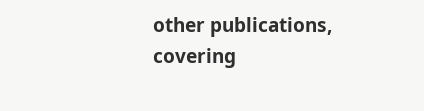other publications, covering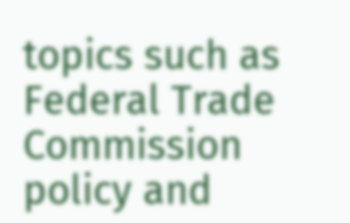topics such as Federal Trade Commission policy and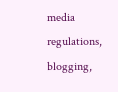media regulations, blogging,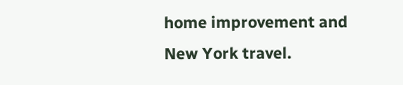home improvement and New York travel.